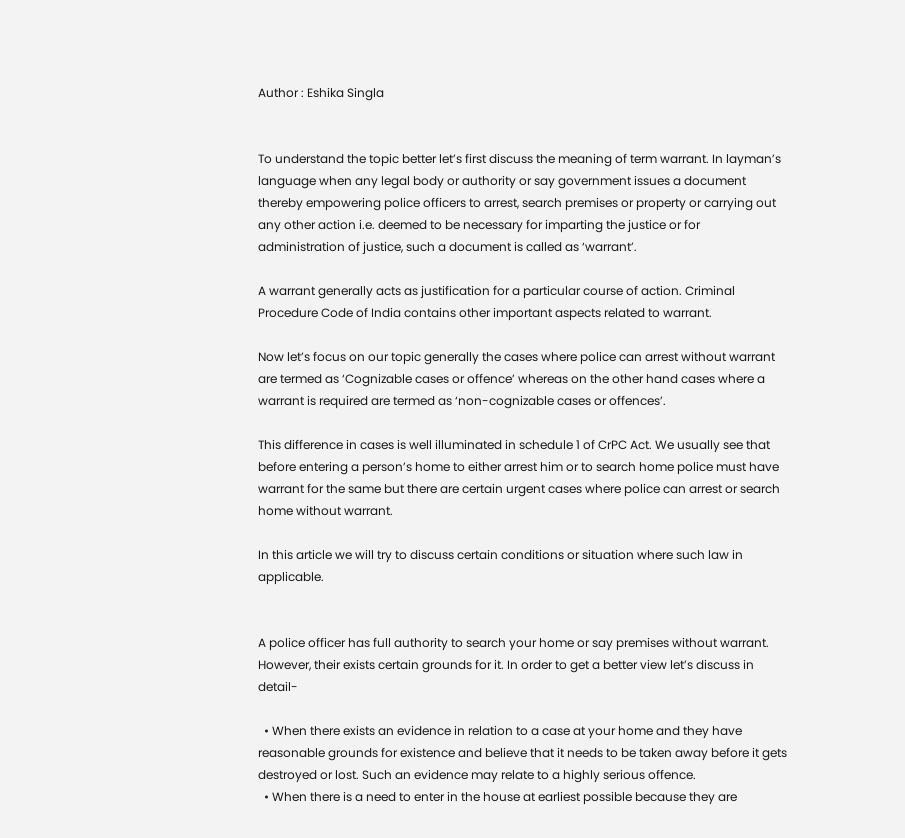Author : Eshika Singla


To understand the topic better let’s first discuss the meaning of term warrant. In layman’s language when any legal body or authority or say government issues a document thereby empowering police officers to arrest, search premises or property or carrying out any other action i.e. deemed to be necessary for imparting the justice or for administration of justice, such a document is called as ‘warrant’.

A warrant generally acts as justification for a particular course of action. Criminal Procedure Code of India contains other important aspects related to warrant.

Now let’s focus on our topic generally the cases where police can arrest without warrant are termed as ‘Cognizable cases or offence’ whereas on the other hand cases where a warrant is required are termed as ‘non-cognizable cases or offences’.

This difference in cases is well illuminated in schedule 1 of CrPC Act. We usually see that before entering a person’s home to either arrest him or to search home police must have warrant for the same but there are certain urgent cases where police can arrest or search home without warrant.

In this article we will try to discuss certain conditions or situation where such law in applicable.


A police officer has full authority to search your home or say premises without warrant. However, their exists certain grounds for it. In order to get a better view let’s discuss in detail-

  • When there exists an evidence in relation to a case at your home and they have reasonable grounds for existence and believe that it needs to be taken away before it gets destroyed or lost. Such an evidence may relate to a highly serious offence.
  • When there is a need to enter in the house at earliest possible because they are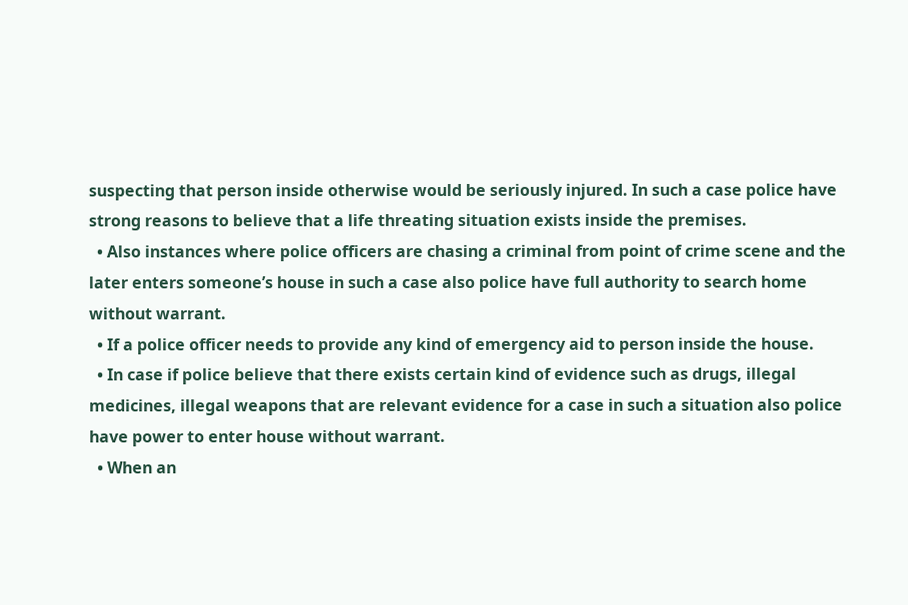suspecting that person inside otherwise would be seriously injured. In such a case police have strong reasons to believe that a life threating situation exists inside the premises.
  • Also instances where police officers are chasing a criminal from point of crime scene and the later enters someone’s house in such a case also police have full authority to search home without warrant.
  • If a police officer needs to provide any kind of emergency aid to person inside the house.
  • In case if police believe that there exists certain kind of evidence such as drugs, illegal medicines, illegal weapons that are relevant evidence for a case in such a situation also police have power to enter house without warrant.
  • When an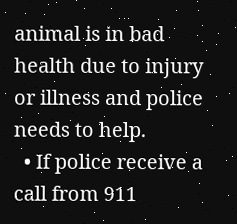animal is in bad health due to injury or illness and police needs to help.
  • If police receive a call from 911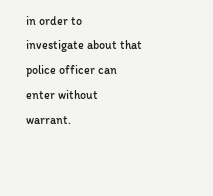in order to investigate about that police officer can enter without warrant.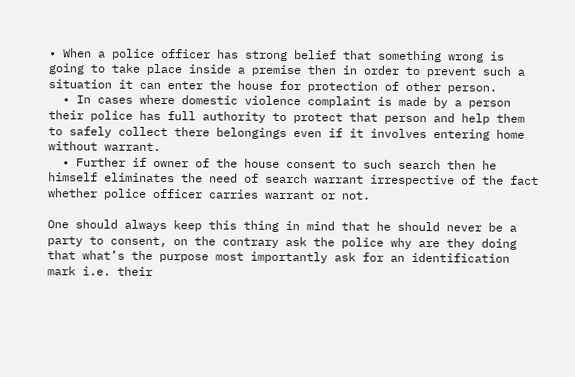• When a police officer has strong belief that something wrong is going to take place inside a premise then in order to prevent such a situation it can enter the house for protection of other person.
  • In cases where domestic violence complaint is made by a person their police has full authority to protect that person and help them to safely collect there belongings even if it involves entering home without warrant.
  • Further if owner of the house consent to such search then he himself eliminates the need of search warrant irrespective of the fact whether police officer carries warrant or not.

One should always keep this thing in mind that he should never be a party to consent, on the contrary ask the police why are they doing that what’s the purpose most importantly ask for an identification mark i.e. their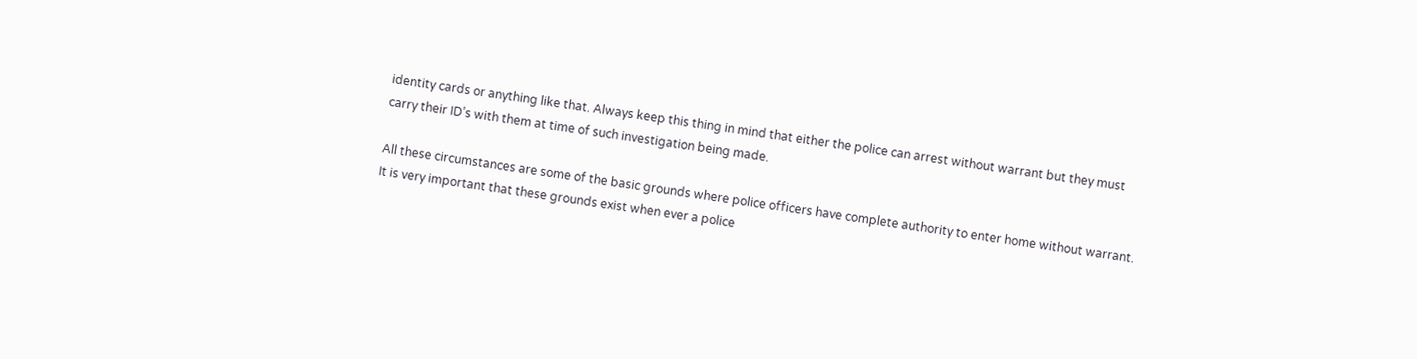identity cards or anything like that. Always keep this thing in mind that either the police can arrest without warrant but they must carry their ID’s with them at time of such investigation being made.

All these circumstances are some of the basic grounds where police officers have complete authority to enter home without warrant. It is very important that these grounds exist when ever a police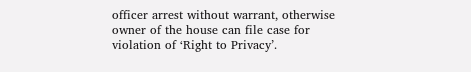officer arrest without warrant, otherwise owner of the house can file case for violation of ‘Right to Privacy’.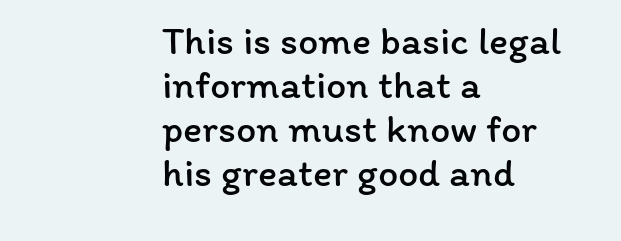This is some basic legal information that a person must know for his greater good and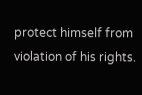protect himself from violation of his rights.